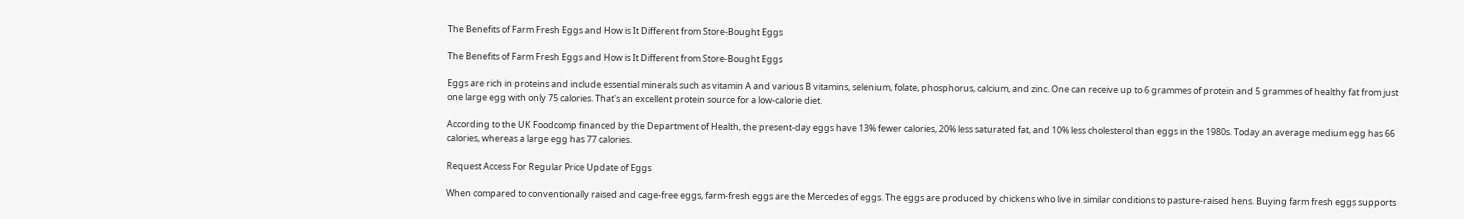The Benefits of Farm Fresh Eggs and How is It Different from Store-Bought Eggs

The Benefits of Farm Fresh Eggs and How is It Different from Store-Bought Eggs

Eggs are rich in proteins and include essential minerals such as vitamin A and various B vitamins, selenium, folate, phosphorus, calcium, and zinc. One can receive up to 6 grammes of protein and 5 grammes of healthy fat from just one large egg with only 75 calories. That's an excellent protein source for a low-calorie diet.

According to the UK Foodcomp financed by the Department of Health, the present-day eggs have 13% fewer calories, 20% less saturated fat, and 10% less cholesterol than eggs in the 1980s. Today an average medium egg has 66 calories, whereas a large egg has 77 calories.

Request Access For Regular Price Update of Eggs

When compared to conventionally raised and cage-free eggs, farm-fresh eggs are the Mercedes of eggs. The eggs are produced by chickens who live in similar conditions to pasture-raised hens. Buying farm fresh eggs supports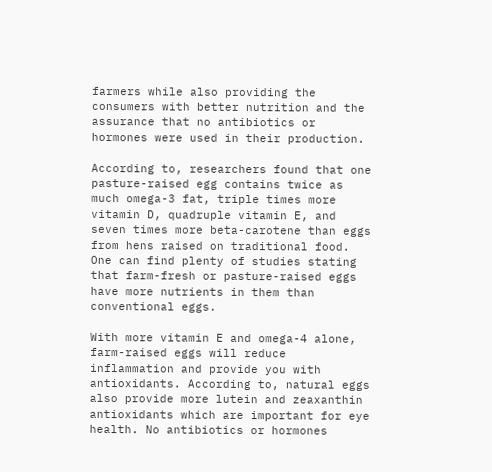farmers while also providing the consumers with better nutrition and the assurance that no antibiotics or hormones were used in their production.

According to, researchers found that one pasture-raised egg contains twice as much omega-3 fat, triple times more vitamin D, quadruple vitamin E, and seven times more beta-carotene than eggs from hens raised on traditional food. One can find plenty of studies stating that farm-fresh or pasture-raised eggs have more nutrients in them than conventional eggs.

With more vitamin E and omega-4 alone, farm-raised eggs will reduce inflammation and provide you with antioxidants. According to, natural eggs also provide more lutein and zeaxanthin antioxidants which are important for eye health. No antibiotics or hormones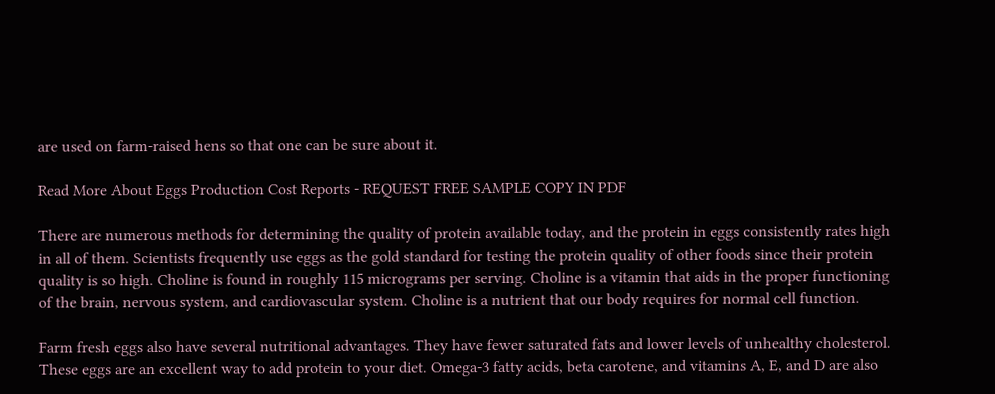are used on farm-raised hens so that one can be sure about it.

Read More About Eggs Production Cost Reports - REQUEST FREE SAMPLE COPY IN PDF

There are numerous methods for determining the quality of protein available today, and the protein in eggs consistently rates high in all of them. Scientists frequently use eggs as the gold standard for testing the protein quality of other foods since their protein quality is so high. Choline is found in roughly 115 micrograms per serving. Choline is a vitamin that aids in the proper functioning of the brain, nervous system, and cardiovascular system. Choline is a nutrient that our body requires for normal cell function.

Farm fresh eggs also have several nutritional advantages. They have fewer saturated fats and lower levels of unhealthy cholesterol. These eggs are an excellent way to add protein to your diet. Omega-3 fatty acids, beta carotene, and vitamins A, E, and D are also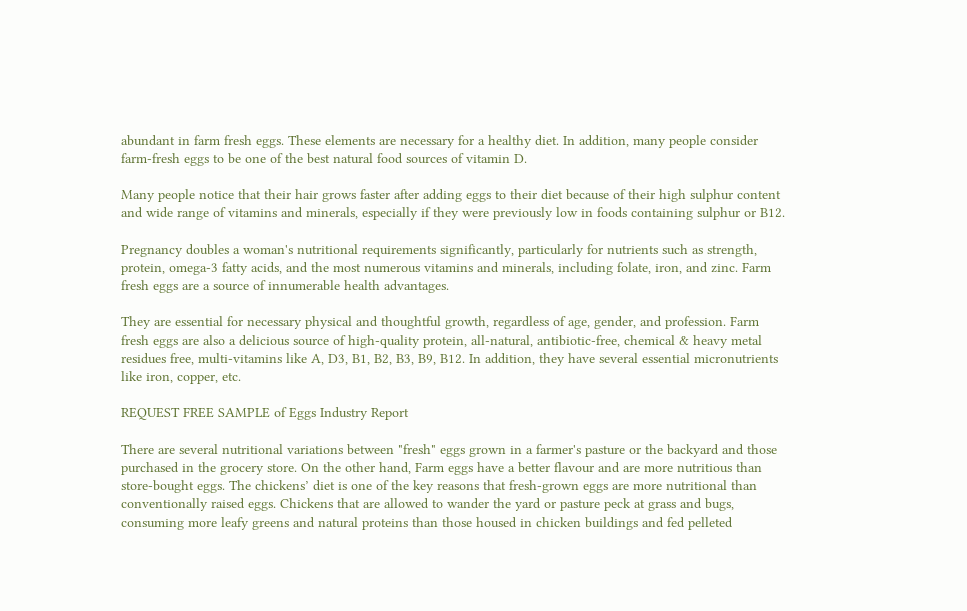abundant in farm fresh eggs. These elements are necessary for a healthy diet. In addition, many people consider farm-fresh eggs to be one of the best natural food sources of vitamin D.

Many people notice that their hair grows faster after adding eggs to their diet because of their high sulphur content and wide range of vitamins and minerals, especially if they were previously low in foods containing sulphur or B12.

Pregnancy doubles a woman's nutritional requirements significantly, particularly for nutrients such as strength, protein, omega-3 fatty acids, and the most numerous vitamins and minerals, including folate, iron, and zinc. Farm fresh eggs are a source of innumerable health advantages.

They are essential for necessary physical and thoughtful growth, regardless of age, gender, and profession. Farm fresh eggs are also a delicious source of high-quality protein, all-natural, antibiotic-free, chemical & heavy metal residues free, multi-vitamins like A, D3, B1, B2, B3, B9, B12. In addition, they have several essential micronutrients like iron, copper, etc.

REQUEST FREE SAMPLE of Eggs Industry Report

There are several nutritional variations between "fresh" eggs grown in a farmer's pasture or the backyard and those purchased in the grocery store. On the other hand, Farm eggs have a better flavour and are more nutritious than store-bought eggs. The chickens’ diet is one of the key reasons that fresh-grown eggs are more nutritional than conventionally raised eggs. Chickens that are allowed to wander the yard or pasture peck at grass and bugs, consuming more leafy greens and natural proteins than those housed in chicken buildings and fed pelleted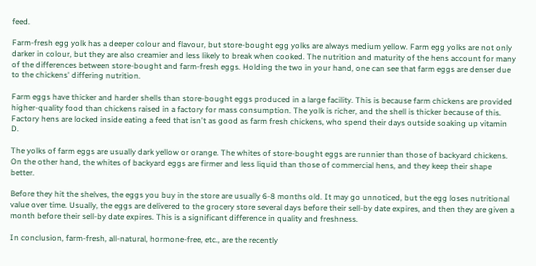feed.

Farm-fresh egg yolk has a deeper colour and flavour, but store-bought egg yolks are always medium yellow. Farm egg yolks are not only darker in colour, but they are also creamier and less likely to break when cooked. The nutrition and maturity of the hens account for many of the differences between store-bought and farm-fresh eggs. Holding the two in your hand, one can see that farm eggs are denser due to the chickens' differing nutrition.

Farm eggs have thicker and harder shells than store-bought eggs produced in a large facility. This is because farm chickens are provided higher-quality food than chickens raised in a factory for mass consumption. The yolk is richer, and the shell is thicker because of this. Factory hens are locked inside eating a feed that isn't as good as farm fresh chickens, who spend their days outside soaking up vitamin D.

The yolks of farm eggs are usually dark yellow or orange. The whites of store-bought eggs are runnier than those of backyard chickens. On the other hand, the whites of backyard eggs are firmer and less liquid than those of commercial hens, and they keep their shape better.

Before they hit the shelves, the eggs you buy in the store are usually 6-8 months old. It may go unnoticed, but the egg loses nutritional value over time. Usually, the eggs are delivered to the grocery store several days before their sell-by date expires, and then they are given a month before their sell-by date expires. This is a significant difference in quality and freshness.

In conclusion, farm-fresh, all-natural, hormone-free, etc., are the recently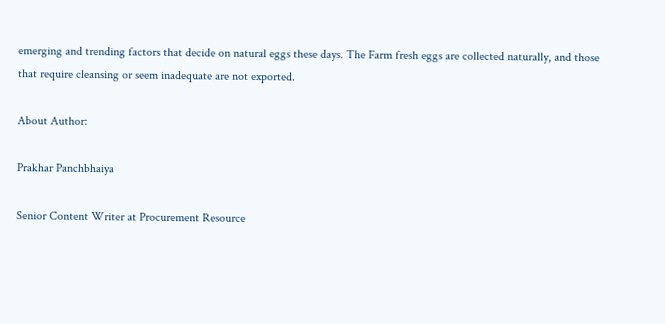emerging and trending factors that decide on natural eggs these days. The Farm fresh eggs are collected naturally, and those that require cleansing or seem inadequate are not exported.

About Author:

Prakhar Panchbhaiya

Senior Content Writer at Procurement Resource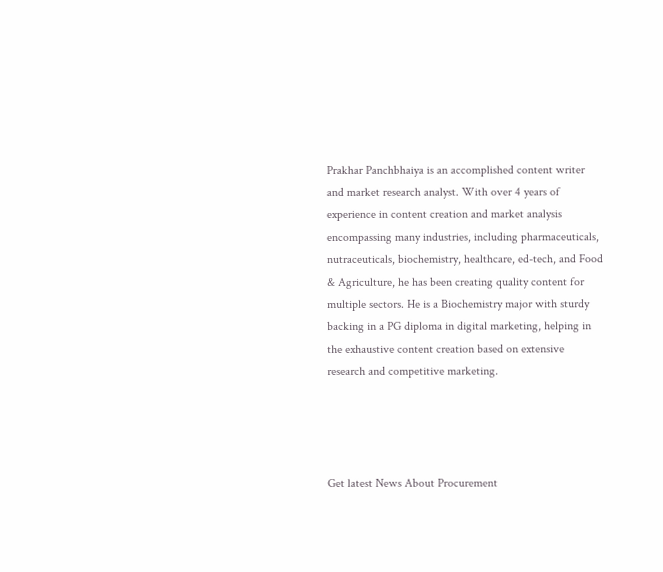Prakhar Panchbhaiya is an accomplished content writer and market research analyst. With over 4 years of experience in content creation and market analysis encompassing many industries, including pharmaceuticals, nutraceuticals, biochemistry, healthcare, ed-tech, and Food & Agriculture, he has been creating quality content for multiple sectors. He is a Biochemistry major with sturdy backing in a PG diploma in digital marketing, helping in the exhaustive content creation based on extensive research and competitive marketing.




Get latest News About Procurement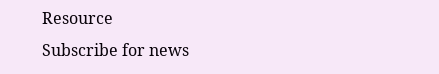Resource
Subscribe for news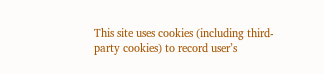This site uses cookies (including third-party cookies) to record user’s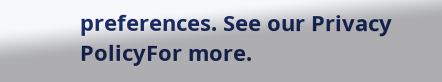preferences. See our Privacy PolicyFor more.